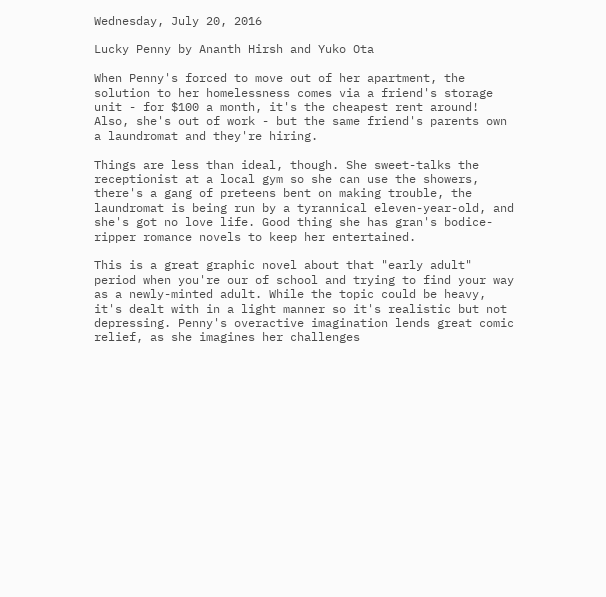Wednesday, July 20, 2016

Lucky Penny by Ananth Hirsh and Yuko Ota

When Penny's forced to move out of her apartment, the solution to her homelessness comes via a friend's storage unit - for $100 a month, it's the cheapest rent around! Also, she's out of work - but the same friend's parents own a laundromat and they're hiring.

Things are less than ideal, though. She sweet-talks the receptionist at a local gym so she can use the showers, there's a gang of preteens bent on making trouble, the laundromat is being run by a tyrannical eleven-year-old, and she's got no love life. Good thing she has gran's bodice-ripper romance novels to keep her entertained.

This is a great graphic novel about that "early adult" period when you're our of school and trying to find your way as a newly-minted adult. While the topic could be heavy, it's dealt with in a light manner so it's realistic but not depressing. Penny's overactive imagination lends great comic relief, as she imagines her challenges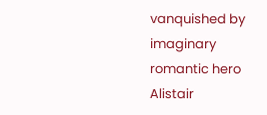vanquished by imaginary romantic hero Alistair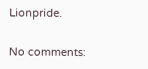Lionpride.

No comments: